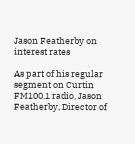Jason Featherby on interest rates

As part of his regular segment on Curtin FM100.1 radio, Jason Featherby, Director of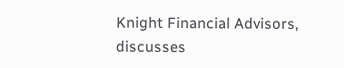Knight Financial Advisors, discusses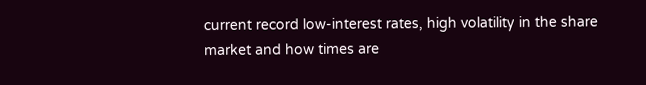current record low-interest rates, high volatility in the share market and how times are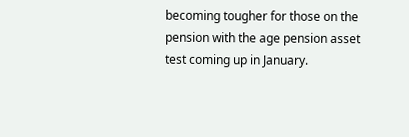becoming tougher for those on the pension with the age pension asset test coming up in January.